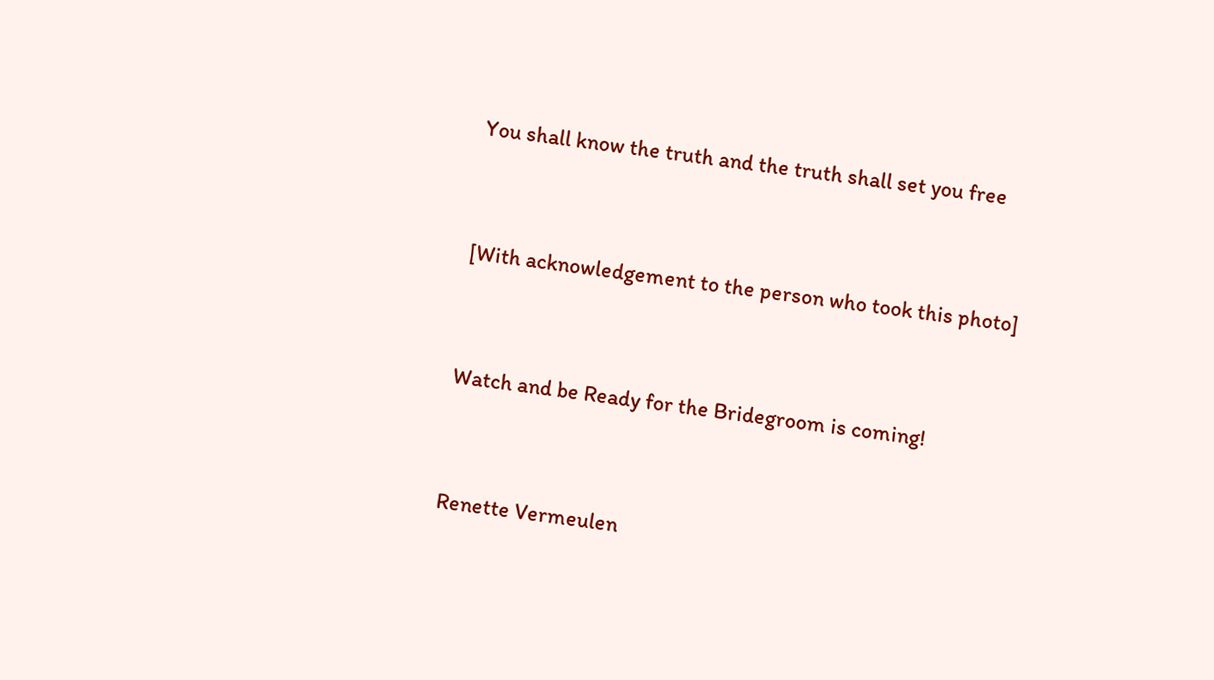You shall know the truth and the truth shall set you free


[With acknowledgement to the person who took this photo]


Watch and be Ready for the Bridegroom is coming!


Renette Vermeulen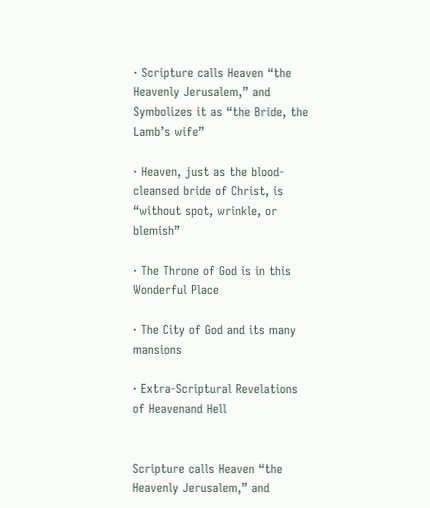· Scripture calls Heaven “the Heavenly Jerusalem,” and Symbolizes it as “the Bride, the Lamb’s wife”

· Heaven, just as the blood-cleansed bride of Christ, is “without spot, wrinkle, or blemish”

· The Throne of God is in this Wonderful Place

· The City of God and its many mansions

· Extra-Scriptural Revelations of Heavenand Hell


Scripture calls Heaven “the Heavenly Jerusalem,” and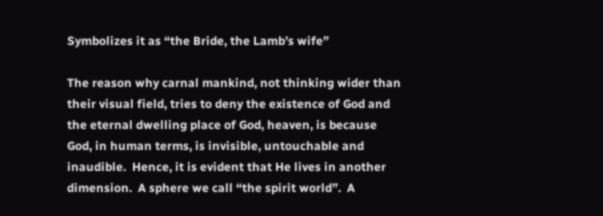Symbolizes it as “the Bride, the Lamb’s wife”

The reason why carnal mankind, not thinking wider than their visual field, tries to deny the existence of God and the eternal dwelling place of God, heaven, is because God, in human terms, is invisible, untouchable and inaudible.  Hence, it is evident that He lives in another dimension.  A sphere we call “the spirit world”.  A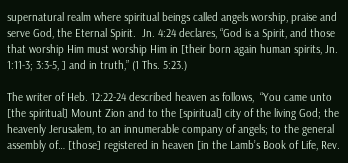supernatural realm where spiritual beings called angels worship, praise and serve God, the Eternal Spirit.  Jn. 4:24 declares, “God is a Spirit, and those that worship Him must worship Him in [their born again human spirits, Jn. 1:11-3; 3:3-5, ] and in truth,” (1 Ths. 5:23.)

The writer of Heb. 12:22-24 described heaven as follows,  “You came unto [the spiritual] Mount Zion and to the [spiritual] city of the living God; the heavenly Jerusalem, to an innumerable company of angels; to the general assembly of… [those] registered in heaven [in the Lamb’s Book of Life, Rev.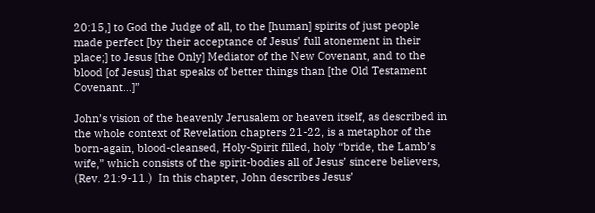20:15,] to God the Judge of all, to the [human] spirits of just people made perfect [by their acceptance of Jesus’ full atonement in their place;] to Jesus [the Only] Mediator of the New Covenant, and to the blood [of Jesus] that speaks of better things than [the Old Testament Covenant…]”

John’s vision of the heavenly Jerusalem or heaven itself, as described in the whole context of Revelation chapters 21-22, is a metaphor of the born-again, blood-cleansed, Holy-Spirit filled, holy “bride, the Lamb’s wife,” which consists of the spirit-bodies all of Jesus’ sincere believers, (Rev. 21:9-11.)  In this chapter, John describes Jesus’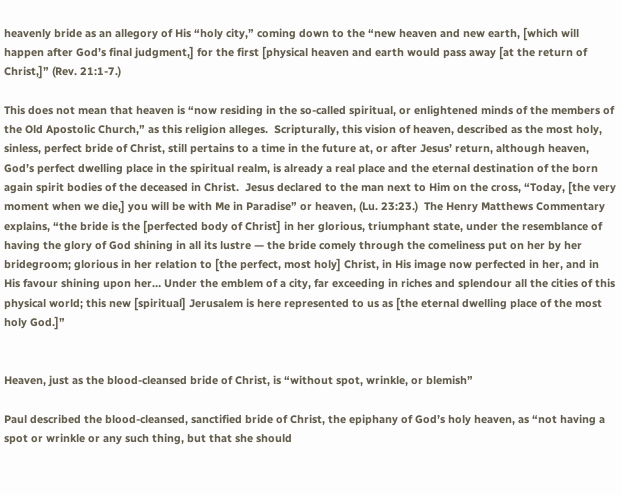heavenly bride as an allegory of His “holy city,” coming down to the “new heaven and new earth, [which will happen after God’s final judgment,] for the first [physical heaven and earth would pass away [at the return of Christ,]” (Rev. 21:1-7.)

This does not mean that heaven is “now residing in the so-called spiritual, or enlightened minds of the members of the Old Apostolic Church,” as this religion alleges.  Scripturally, this vision of heaven, described as the most holy, sinless, perfect bride of Christ, still pertains to a time in the future at, or after Jesus’ return, although heaven, God’s perfect dwelling place in the spiritual realm, is already a real place and the eternal destination of the born again spirit bodies of the deceased in Christ.  Jesus declared to the man next to Him on the cross, “Today, [the very moment when we die,] you will be with Me in Paradise” or heaven, (Lu. 23:23.)  The Henry Matthews Commentary explains, “the bride is the [perfected body of Christ] in her glorious, triumphant state, under the resemblance of having the glory of God shining in all its lustre — the bride comely through the comeliness put on her by her bridegroom; glorious in her relation to [the perfect, most holy] Christ, in His image now perfected in her, and in His favour shining upon her… Under the emblem of a city, far exceeding in riches and splendour all the cities of this physical world; this new [spiritual] Jerusalem is here represented to us as [the eternal dwelling place of the most holy God.]”


Heaven, just as the blood-cleansed bride of Christ, is “without spot, wrinkle, or blemish”

Paul described the blood-cleansed, sanctified bride of Christ, the epiphany of God’s holy heaven, as “not having a spot or wrinkle or any such thing, but that she should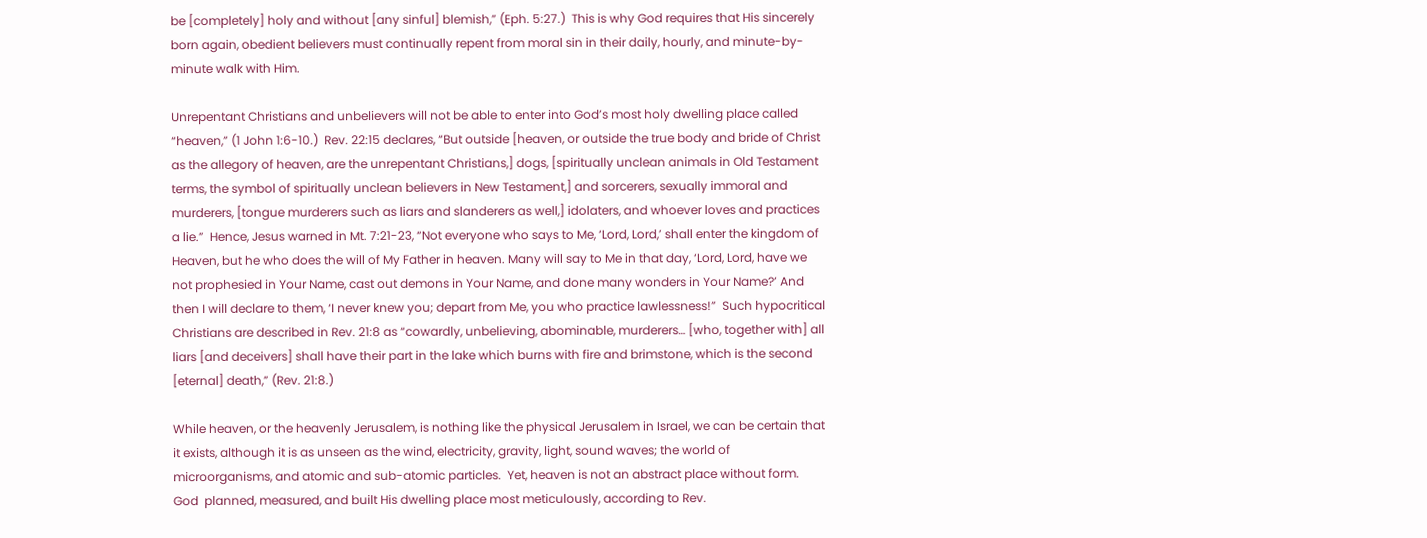be [completely] holy and without [any sinful] blemish,” (Eph. 5:27.)  This is why God requires that His sincerely born again, obedient believers must continually repent from moral sin in their daily, hourly, and minute-by-minute walk with Him.

Unrepentant Christians and unbelievers will not be able to enter into God’s most holy dwelling place called “heaven,” (1 John 1:6-10.)  Rev. 22:15 declares, “But outside [heaven, or outside the true body and bride of Christ as the allegory of heaven, are the unrepentant Christians,] dogs, [spiritually unclean animals in Old Testament terms, the symbol of spiritually unclean believers in New Testament,] and sorcerers, sexually immoral and murderers, [tongue murderers such as liars and slanderers as well,] idolaters, and whoever loves and practices a lie.”  Hence, Jesus warned in Mt. 7:21-23, “Not everyone who says to Me, ‘Lord, Lord,’ shall enter the kingdom of Heaven, but he who does the will of My Father in heaven. Many will say to Me in that day, ‘Lord, Lord, have we not prophesied in Your Name, cast out demons in Your Name, and done many wonders in Your Name?’ And then I will declare to them, ‘I never knew you; depart from Me, you who practice lawlessness!”  Such hypocritical Christians are described in Rev. 21:8 as “cowardly, unbelieving, abominable, murderers… [who, together with] all liars [and deceivers] shall have their part in the lake which burns with fire and brimstone, which is the second [eternal] death,” (Rev. 21:8.)

While heaven, or the heavenly Jerusalem, is nothing like the physical Jerusalem in Israel, we can be certain that it exists, although it is as unseen as the wind, electricity, gravity, light, sound waves; the world of microorganisms, and atomic and sub-atomic particles.  Yet, heaven is not an abstract place without form.  God  planned, measured, and built His dwelling place most meticulously, according to Rev.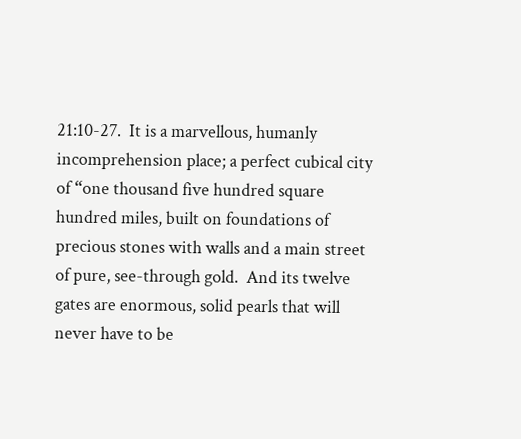21:10-27.  It is a marvellous, humanly incomprehension place; a perfect cubical city of “one thousand five hundred square hundred miles, built on foundations of precious stones with walls and a main street of pure, see-through gold.  And its twelve gates are enormous, solid pearls that will never have to be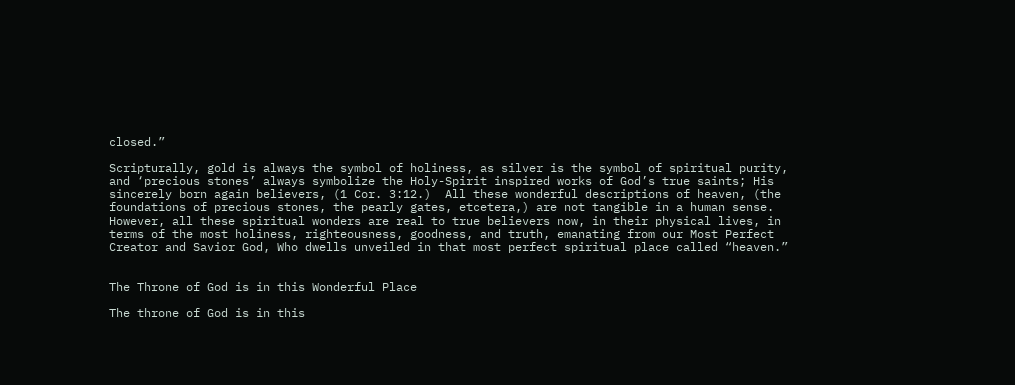closed.”

Scripturally, gold is always the symbol of holiness, as silver is the symbol of spiritual purity, and ‘precious stones’ always symbolize the Holy-Spirit inspired works of God’s true saints; His sincerely born again believers, (1 Cor. 3:12.)  All these wonderful descriptions of heaven, (the foundations of precious stones, the pearly gates, etcetera,) are not tangible in a human sense.  However, all these spiritual wonders are real to true believers now, in their physical lives, in terms of the most holiness, righteousness, goodness, and truth, emanating from our Most Perfect Creator and Savior God, Who dwells unveiled in that most perfect spiritual place called “heaven.”


The Throne of God is in this Wonderful Place

The throne of God is in this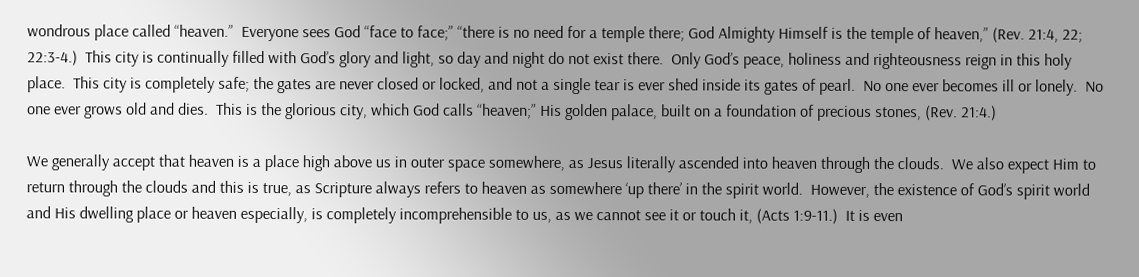wondrous place called “heaven.”  Everyone sees God “face to face;” “there is no need for a temple there; God Almighty Himself is the temple of heaven,” (Rev. 21:4, 22; 22:3-4.)  This city is continually filled with God’s glory and light, so day and night do not exist there.  Only God’s peace, holiness and righteousness reign in this holy place.  This city is completely safe; the gates are never closed or locked, and not a single tear is ever shed inside its gates of pearl.  No one ever becomes ill or lonely.  No one ever grows old and dies.  This is the glorious city, which God calls “heaven;” His golden palace, built on a foundation of precious stones, (Rev. 21:4.)

We generally accept that heaven is a place high above us in outer space somewhere, as Jesus literally ascended into heaven through the clouds.  We also expect Him to return through the clouds and this is true, as Scripture always refers to heaven as somewhere ‘up there’ in the spirit world.  However, the existence of God’s spirit world and His dwelling place or heaven especially, is completely incomprehensible to us, as we cannot see it or touch it, (Acts 1:9-11.)  It is even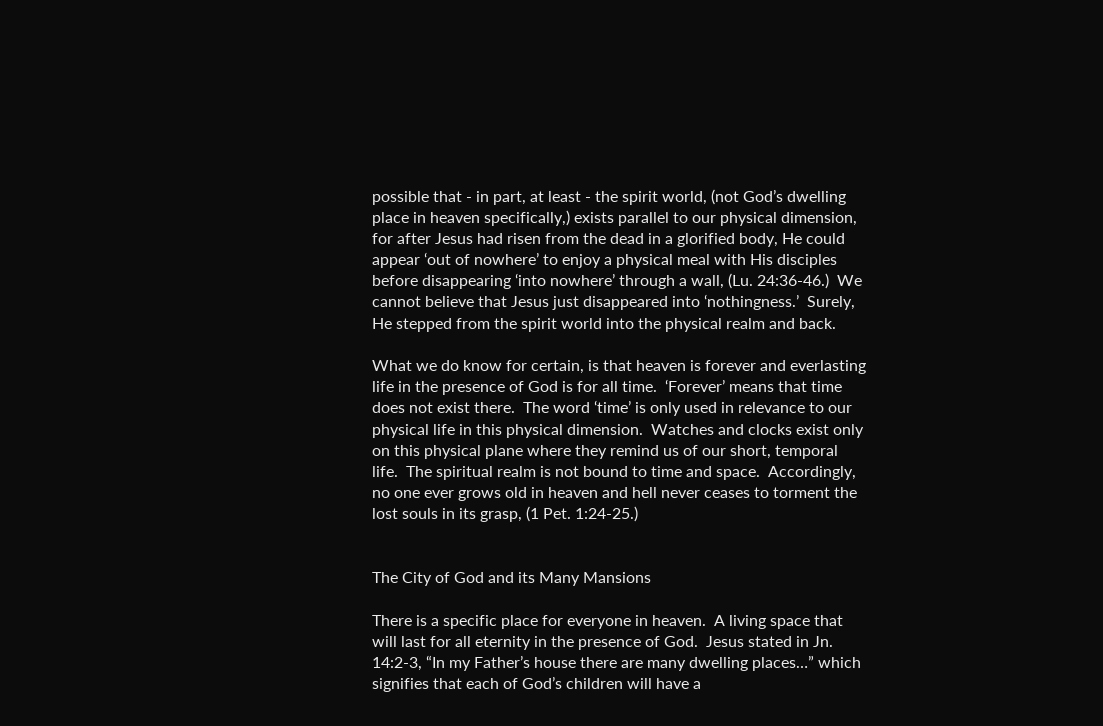possible that - in part, at least - the spirit world, (not God’s dwelling place in heaven specifically,) exists parallel to our physical dimension, for after Jesus had risen from the dead in a glorified body, He could appear ‘out of nowhere’ to enjoy a physical meal with His disciples before disappearing ‘into nowhere’ through a wall, (Lu. 24:36-46.)  We cannot believe that Jesus just disappeared into ‘nothingness.’  Surely, He stepped from the spirit world into the physical realm and back.

What we do know for certain, is that heaven is forever and everlasting life in the presence of God is for all time.  ‘Forever’ means that time does not exist there.  The word ‘time’ is only used in relevance to our physical life in this physical dimension.  Watches and clocks exist only on this physical plane where they remind us of our short, temporal life.  The spiritual realm is not bound to time and space.  Accordingly, no one ever grows old in heaven and hell never ceases to torment the lost souls in its grasp, (1 Pet. 1:24-25.)


The City of God and its Many Mansions

There is a specific place for everyone in heaven.  A living space that will last for all eternity in the presence of God.  Jesus stated in Jn. 14:2-3, “In my Father’s house there are many dwelling places…” which signifies that each of God’s children will have a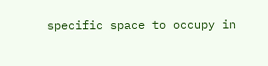specific space to occupy in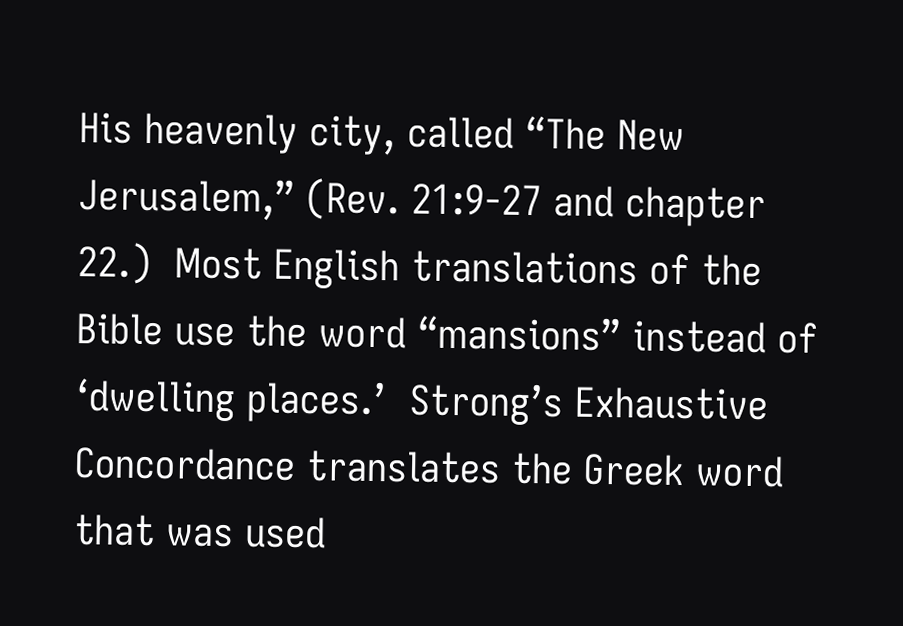His heavenly city, called “The New Jerusalem,” (Rev. 21:9-27 and chapter 22.)  Most English translations of the Bible use the word “mansions” instead of ‘dwelling places.’  Strong’s Exhaustive Concordance translates the Greek word that was used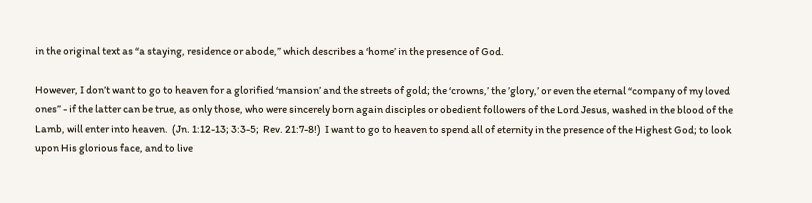in the original text as “a staying, residence or abode,” which describes a ‘home’ in the presence of God.

However, I don’t want to go to heaven for a glorified ‘mansion’ and the streets of gold; the ‘crowns,’ the ’glory,’ or even the eternal “company of my loved ones” - if the latter can be true, as only those, who were sincerely born again disciples or obedient followers of the Lord Jesus, washed in the blood of the Lamb, will enter into heaven.  (Jn. 1:12-13; 3:3-5;  Rev. 21:7-8!)  I want to go to heaven to spend all of eternity in the presence of the Highest God; to look upon His glorious face, and to live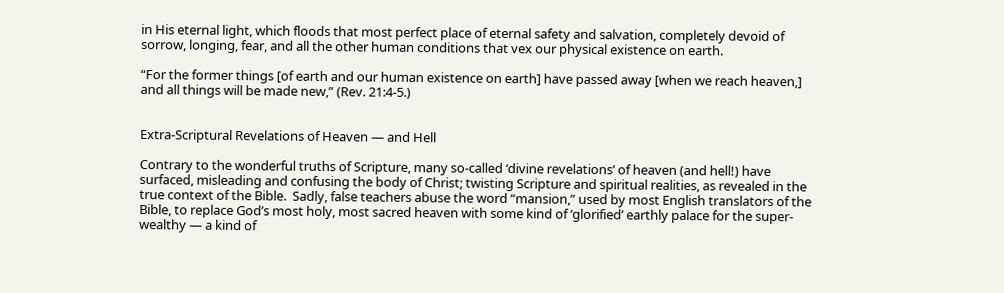in His eternal light, which floods that most perfect place of eternal safety and salvation, completely devoid of sorrow, longing, fear, and all the other human conditions that vex our physical existence on earth.

“For the former things [of earth and our human existence on earth] have passed away [when we reach heaven,] and all things will be made new,” (Rev. 21:4-5.)


Extra-Scriptural Revelations of Heaven — and Hell

Contrary to the wonderful truths of Scripture, many so-called ‘divine revelations’ of heaven (and hell!) have surfaced, misleading and confusing the body of Christ; twisting Scripture and spiritual realities, as revealed in the true context of the Bible.  Sadly, false teachers abuse the word “mansion,” used by most English translators of the Bible, to replace God’s most holy, most sacred heaven with some kind of ‘glorified’ earthly palace for the super-wealthy — a kind of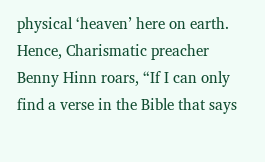physical ‘heaven’ here on earth.  Hence, Charismatic preacher Benny Hinn roars, “If I can only find a verse in the Bible that says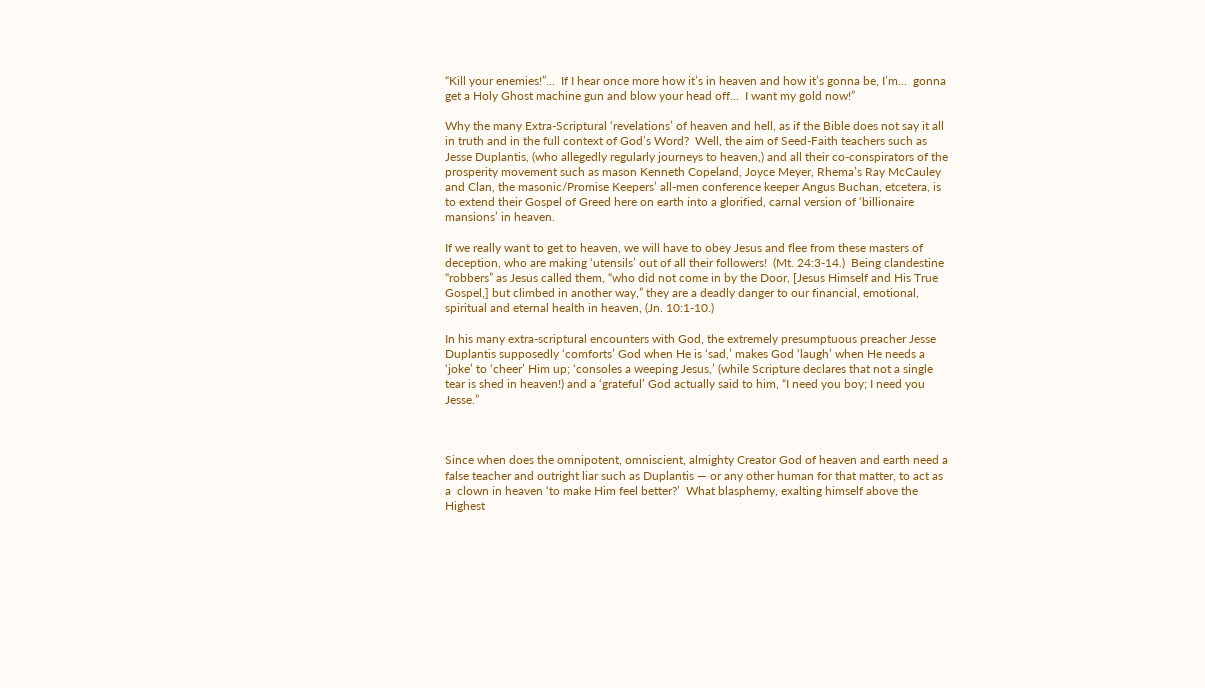“Kill your enemies!”...  If I hear once more how it’s in heaven and how it’s gonna be, I’m...  gonna get a Holy Ghost machine gun and blow your head off...  I want my gold now!”

Why the many Extra-Scriptural ‘revelations’ of heaven and hell, as if the Bible does not say it all in truth and in the full context of God’s Word?  Well, the aim of Seed-Faith teachers such as Jesse Duplantis, (who allegedly regularly journeys to heaven,) and all their co-conspirators of the prosperity movement such as mason Kenneth Copeland, Joyce Meyer, Rhema’s Ray McCauley and Clan, the masonic/Promise Keepers’ all-men conference keeper Angus Buchan, etcetera, is to extend their Gospel of Greed here on earth into a glorified, carnal version of ‘billionaire mansions’ in heaven.

If we really want to get to heaven, we will have to obey Jesus and flee from these masters of deception, who are making ‘utensils’ out of all their followers!  (Mt. 24:3-14.)  Being clandestine “robbers” as Jesus called them, “who did not come in by the Door, [Jesus Himself and His True Gospel,] but climbed in another way,” they are a deadly danger to our financial, emotional, spiritual and eternal health in heaven, (Jn. 10:1-10.)

In his many extra-scriptural encounters with God, the extremely presumptuous preacher Jesse Duplantis supposedly ‘comforts’ God when He is ‘sad,’ makes God ‘laugh’ when He needs a ‘joke’ to ‘cheer’ Him up; ‘consoles a weeping Jesus,’ (while Scripture declares that not a single tear is shed in heaven!) and a ‘grateful’ God actually said to him, “I need you boy; I need you Jesse.”



Since when does the omnipotent, omniscient, almighty Creator God of heaven and earth need a false teacher and outright liar such as Duplantis — or any other human for that matter, to act as a  clown in heaven ‘to make Him feel better?’  What blasphemy, exalting himself above the Highest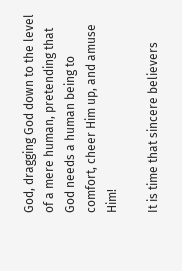God, dragging God down to the level of a mere human, pretending that God needs a human being to comfort, cheer Him up, and amuse Him!

It is time that sincere believers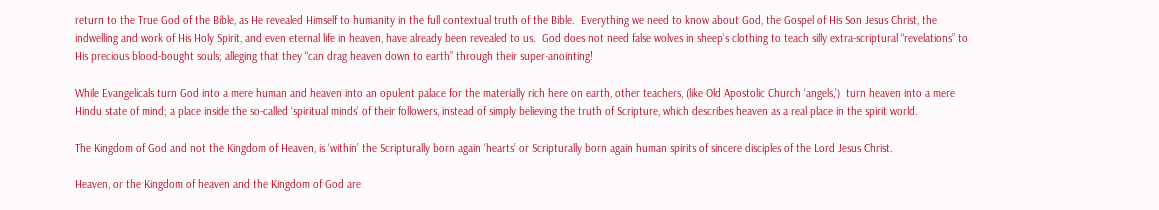return to the True God of the Bible, as He revealed Himself to humanity in the full contextual truth of the Bible.  Everything we need to know about God, the Gospel of His Son Jesus Christ, the indwelling and work of His Holy Spirit, and even eternal life in heaven, have already been revealed to us.  God does not need false wolves in sheep’s clothing to teach silly extra-scriptural “revelations” to His precious blood-bought souls; alleging that they “can drag heaven down to earth” through their super-anointing!

While Evangelicals turn God into a mere human and heaven into an opulent palace for the materially rich here on earth, other teachers, (like Old Apostolic Church ‘angels,’)  turn heaven into a mere Hindu state of mind; a place inside the so-called ‘spiritual minds’ of their followers, instead of simply believing the truth of Scripture, which describes heaven as a real place in the spirit world.

The Kingdom of God and not the Kingdom of Heaven, is ‘within’ the Scripturally born again ‘hearts’ or Scripturally born again human spirits of sincere disciples of the Lord Jesus Christ.

Heaven, or the Kingdom of heaven and the Kingdom of God are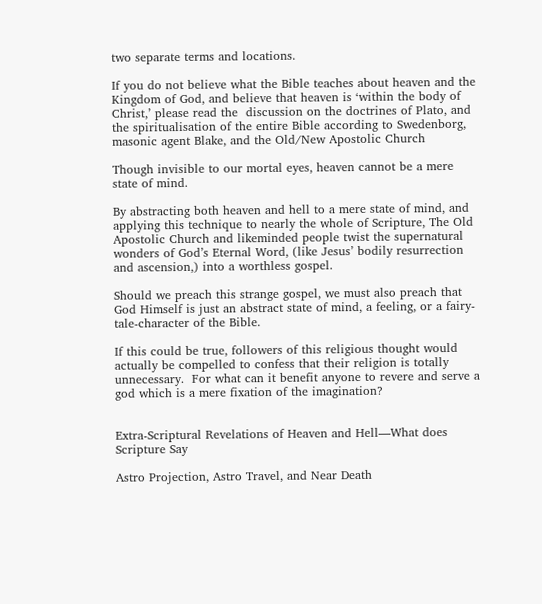two separate terms and locations.

If you do not believe what the Bible teaches about heaven and the Kingdom of God, and believe that heaven is ‘within the body of Christ,’ please read the  discussion on the doctrines of Plato, and the spiritualisation of the entire Bible according to Swedenborg, masonic agent Blake, and the Old/New Apostolic Church

Though invisible to our mortal eyes, heaven cannot be a mere state of mind.

By abstracting both heaven and hell to a mere state of mind, and applying this technique to nearly the whole of Scripture, The Old Apostolic Church and likeminded people twist the supernatural wonders of God’s Eternal Word, (like Jesus’ bodily resurrection and ascension,) into a worthless gospel.

Should we preach this strange gospel, we must also preach that God Himself is just an abstract state of mind, a feeling, or a fairy-tale-character of the Bible.

If this could be true, followers of this religious thought would actually be compelled to confess that their religion is totally unnecessary.  For what can it benefit anyone to revere and serve a god which is a mere fixation of the imagination?


Extra-Scriptural Revelations of Heaven and Hell—What does Scripture Say

Astro Projection, Astro Travel, and Near Death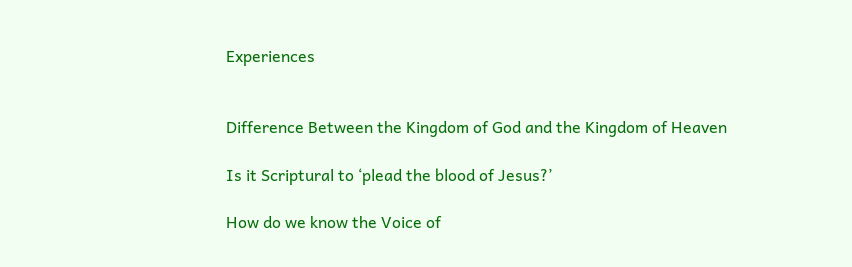Experiences


Difference Between the Kingdom of God and the Kingdom of Heaven

Is it Scriptural to ‘plead the blood of Jesus?’

How do we know the Voice of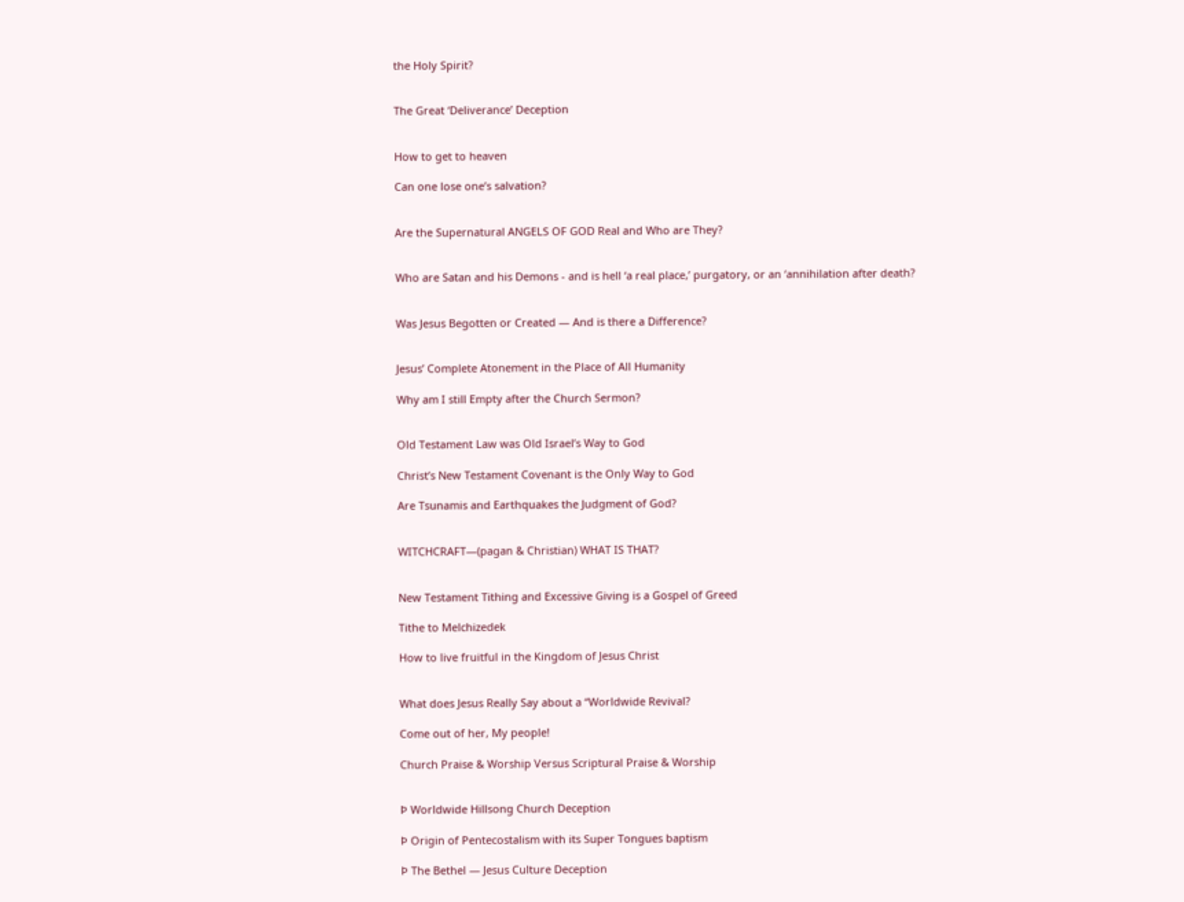the Holy Spirit?


The Great ‘Deliverance’ Deception


How to get to heaven

Can one lose one’s salvation?


Are the Supernatural ANGELS OF GOD Real and Who are They?


Who are Satan and his Demons - and is hell ‘a real place,’ purgatory, or an ‘annihilation after death?


Was Jesus Begotten or Created — And is there a Difference?


Jesus’ Complete Atonement in the Place of All Humanity

Why am I still Empty after the Church Sermon?


Old Testament Law was Old Israel’s Way to God

Christ’s New Testament Covenant is the Only Way to God

Are Tsunamis and Earthquakes the Judgment of God?


WITCHCRAFT—(pagan & Christian) WHAT IS THAT?


New Testament Tithing and Excessive Giving is a Gospel of Greed

Tithe to Melchizedek

How to live fruitful in the Kingdom of Jesus Christ


What does Jesus Really Say about a “Worldwide Revival?

Come out of her, My people!

Church Praise & Worship Versus Scriptural Praise & Worship


Þ Worldwide Hillsong Church Deception

Þ Origin of Pentecostalism with its Super Tongues baptism

Þ The Bethel — Jesus Culture Deception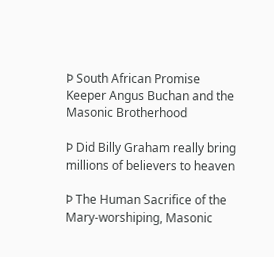Þ South African Promise Keeper Angus Buchan and the Masonic Brotherhood

Þ Did Billy Graham really bring millions of believers to heaven

Þ The Human Sacrifice of the Mary-worshiping, Masonic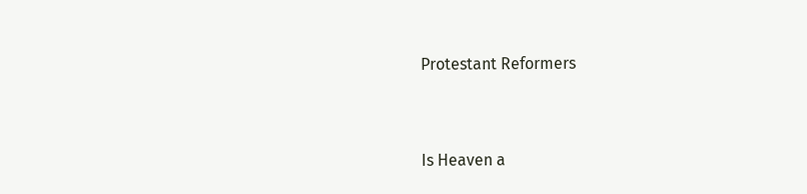Protestant Reformers


Is Heaven a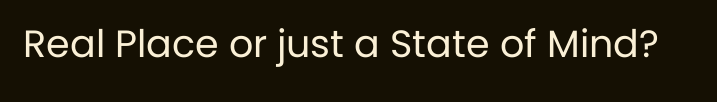Real Place or just a State of Mind?